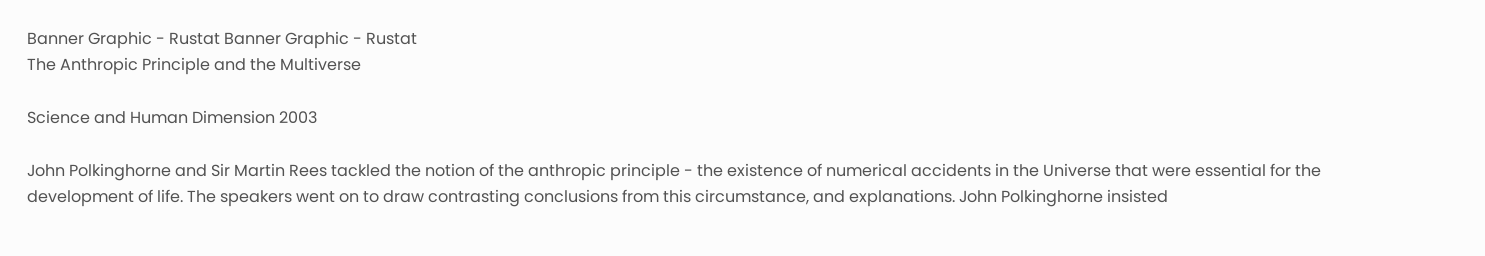Banner Graphic - Rustat Banner Graphic - Rustat
The Anthropic Principle and the Multiverse

Science and Human Dimension 2003

John Polkinghorne and Sir Martin Rees tackled the notion of the anthropic principle - the existence of numerical accidents in the Universe that were essential for the development of life. The speakers went on to draw contrasting conclusions from this circumstance, and explanations. John Polkinghorne insisted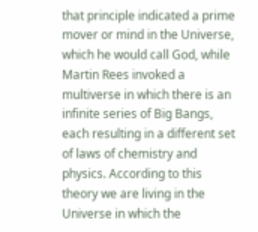that principle indicated a prime mover or mind in the Universe, which he would call God, while Martin Rees invoked a multiverse in which there is an infinite series of Big Bangs, each resulting in a different set of laws of chemistry and physics. According to this theory we are living in the Universe in which the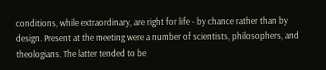conditions, while extraordinary, are right for life - by chance rather than by design. Present at the meeting were a number of scientists, philosophers, and theologians. The latter tended to be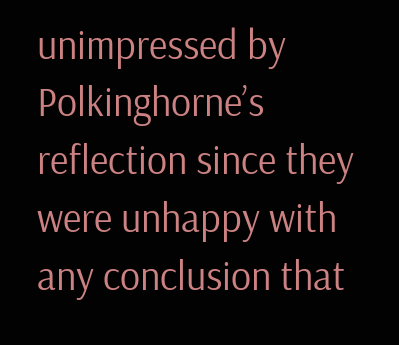unimpressed by Polkinghorne’s reflection since they were unhappy with any conclusion that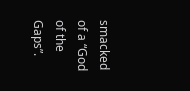smacked of a “God of the Gaps”.